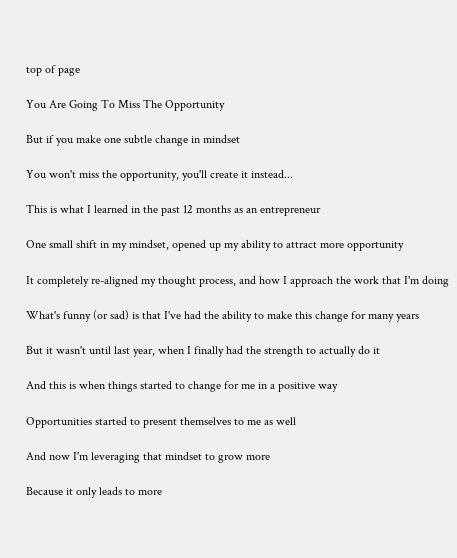top of page

You Are Going To Miss The Opportunity

But if you make one subtle change in mindset

You won't miss the opportunity, you'll create it instead...

This is what I learned in the past 12 months as an entrepreneur

One small shift in my mindset, opened up my ability to attract more opportunity

It completely re-aligned my thought process, and how I approach the work that I'm doing

What's funny (or sad) is that I've had the ability to make this change for many years

But it wasn't until last year, when I finally had the strength to actually do it

And this is when things started to change for me in a positive way

Opportunities started to present themselves to me as well

And now I'm leveraging that mindset to grow more

Because it only leads to more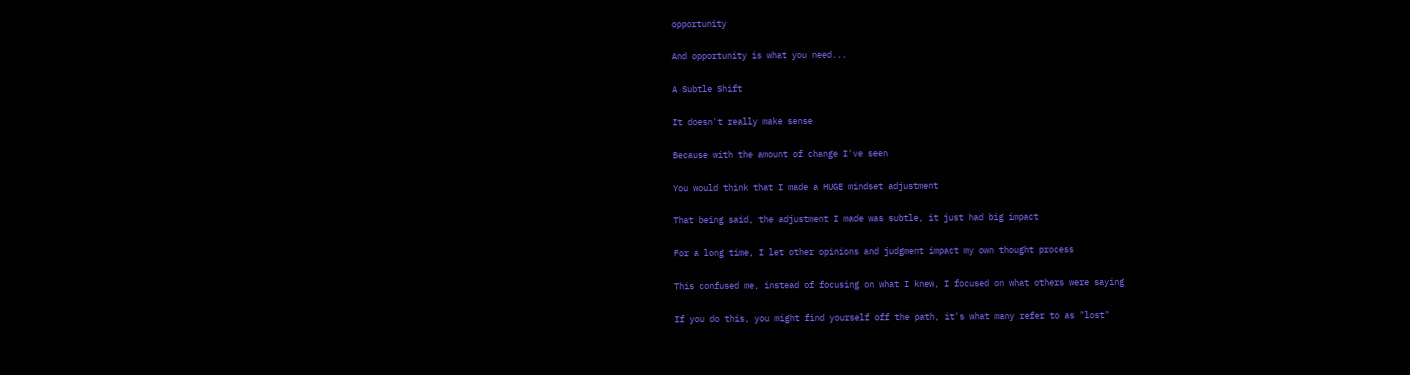opportunity

And opportunity is what you need...

A Subtle Shift

It doesn't really make sense

Because with the amount of change I've seen

You would think that I made a HUGE mindset adjustment

That being said, the adjustment I made was subtle, it just had big impact

For a long time, I let other opinions and judgment impact my own thought process

This confused me, instead of focusing on what I knew, I focused on what others were saying

If you do this, you might find yourself off the path, it's what many refer to as "lost"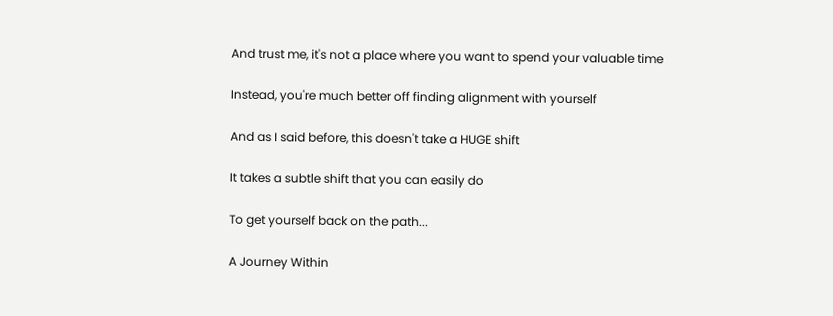And trust me, it's not a place where you want to spend your valuable time

Instead, you're much better off finding alignment with yourself

And as I said before, this doesn't take a HUGE shift

It takes a subtle shift that you can easily do

To get yourself back on the path...

A Journey Within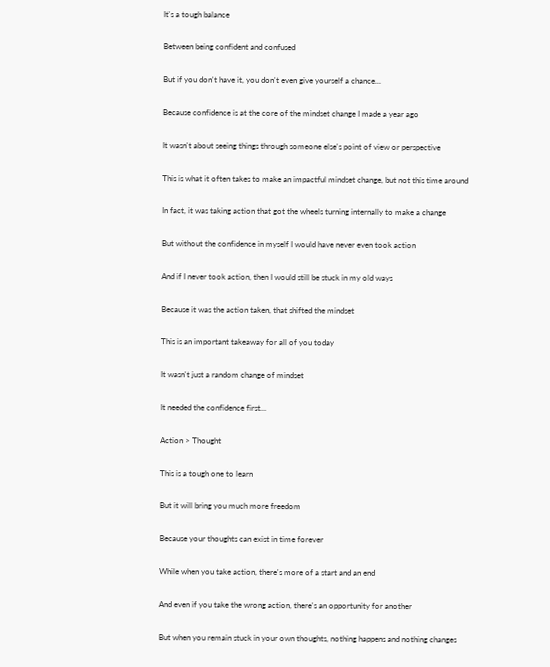It's a tough balance

Between being confident and confused

But if you don't have it, you don't even give yourself a chance...

Because confidence is at the core of the mindset change I made a year ago

It wasn't about seeing things through someone else's point of view or perspective

This is what it often takes to make an impactful mindset change, but not this time around

In fact, it was taking action that got the wheels turning internally to make a change

But without the confidence in myself I would have never even took action

And if I never took action, then I would still be stuck in my old ways

Because it was the action taken, that shifted the mindset

This is an important takeaway for all of you today

It wasn't just a random change of mindset

It needed the confidence first...

Action > Thought

This is a tough one to learn

But it will bring you much more freedom

Because your thoughts can exist in time forever

While when you take action, there's more of a start and an end

And even if you take the wrong action, there's an opportunity for another

But when you remain stuck in your own thoughts, nothing happens and nothing changes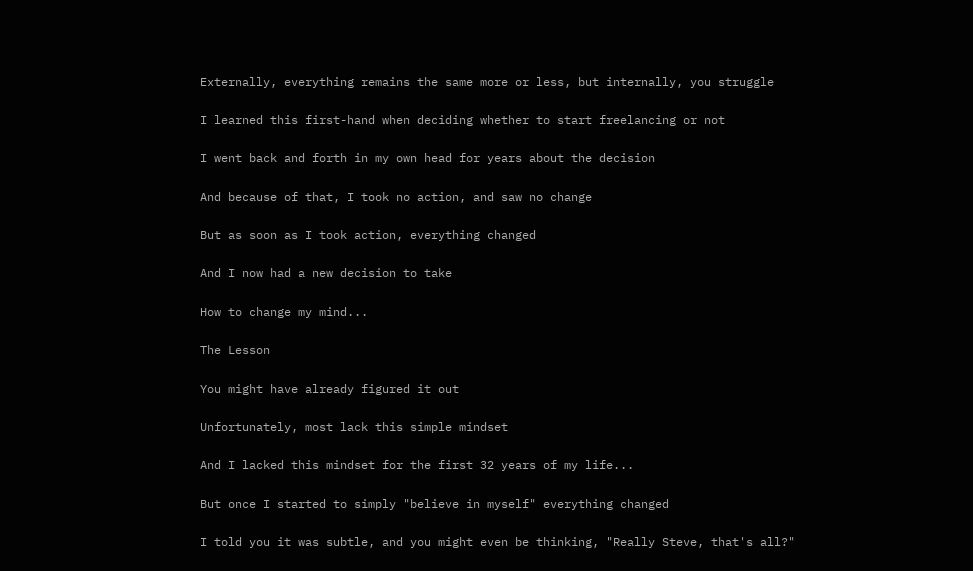Externally, everything remains the same more or less, but internally, you struggle

I learned this first-hand when deciding whether to start freelancing or not

I went back and forth in my own head for years about the decision

And because of that, I took no action, and saw no change

But as soon as I took action, everything changed

And I now had a new decision to take

How to change my mind...

The Lesson

You might have already figured it out

Unfortunately, most lack this simple mindset

And I lacked this mindset for the first 32 years of my life...

But once I started to simply "believe in myself" everything changed

I told you it was subtle, and you might even be thinking, "Really Steve, that's all?"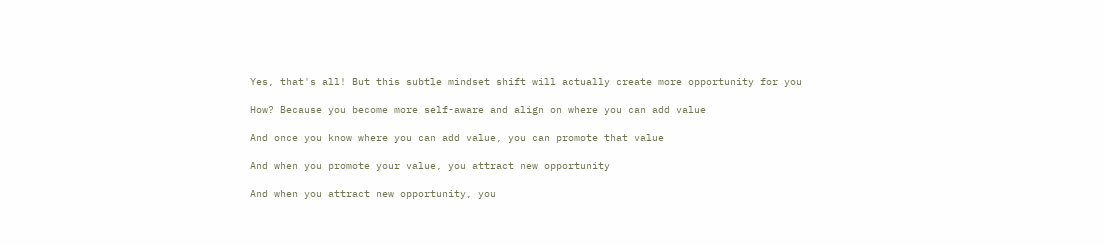Yes, that's all! But this subtle mindset shift will actually create more opportunity for you

How? Because you become more self-aware and align on where you can add value

And once you know where you can add value, you can promote that value

And when you promote your value, you attract new opportunity

And when you attract new opportunity, you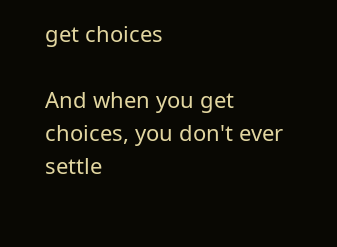get choices

And when you get choices, you don't ever settle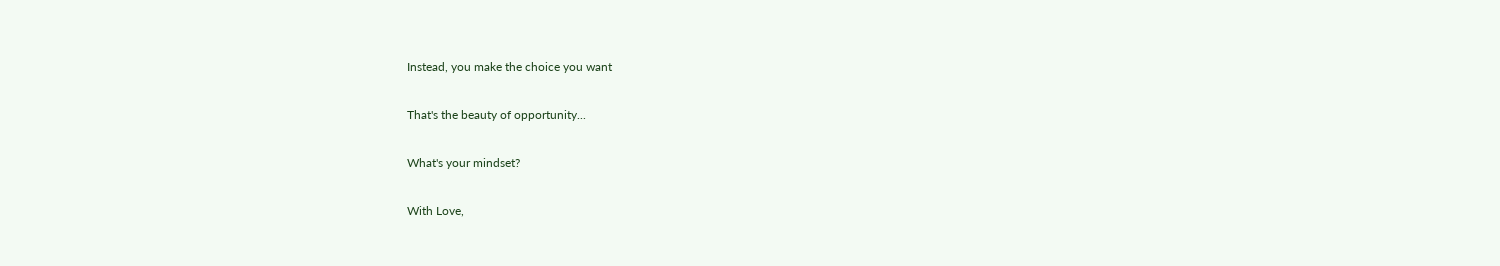Instead, you make the choice you want

That's the beauty of opportunity...

What's your mindset?

With Love,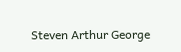Steven Arthur George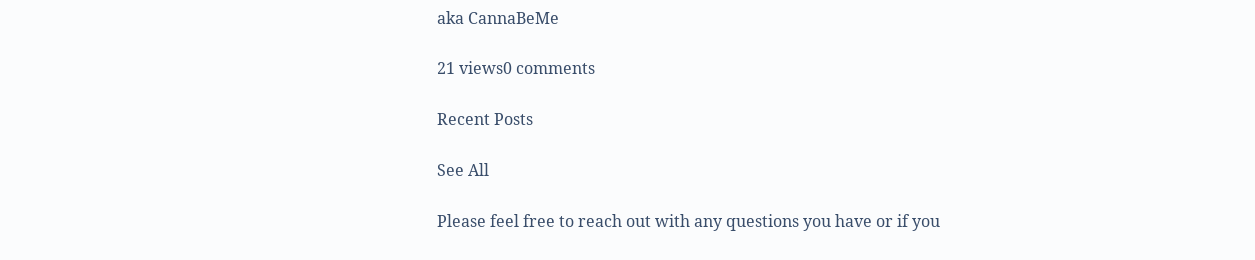aka CannaBeMe

21 views0 comments

Recent Posts

See All

Please feel free to reach out with any questions you have or if you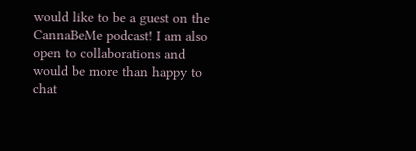would like to be a guest on the CannaBeMe podcast! I am also open to collaborations and would be more than happy to chat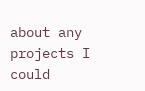about any projects I could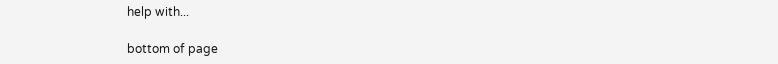help with...

bottom of page